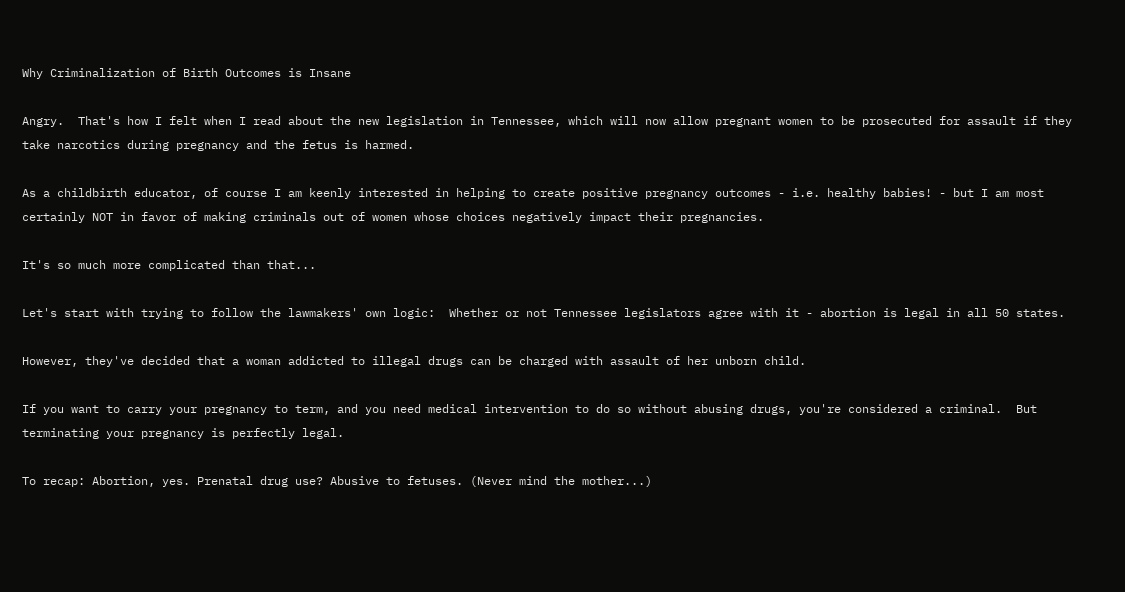Why Criminalization of Birth Outcomes is Insane

Angry.  That's how I felt when I read about the new legislation in Tennessee, which will now allow pregnant women to be prosecuted for assault if they take narcotics during pregnancy and the fetus is harmed.

As a childbirth educator, of course I am keenly interested in helping to create positive pregnancy outcomes - i.e. healthy babies! - but I am most certainly NOT in favor of making criminals out of women whose choices negatively impact their pregnancies.

It's so much more complicated than that...

Let's start with trying to follow the lawmakers' own logic:  Whether or not Tennessee legislators agree with it - abortion is legal in all 50 states.

However, they've decided that a woman addicted to illegal drugs can be charged with assault of her unborn child.

If you want to carry your pregnancy to term, and you need medical intervention to do so without abusing drugs, you're considered a criminal.  But terminating your pregnancy is perfectly legal.

To recap: Abortion, yes. Prenatal drug use? Abusive to fetuses. (Never mind the mother...)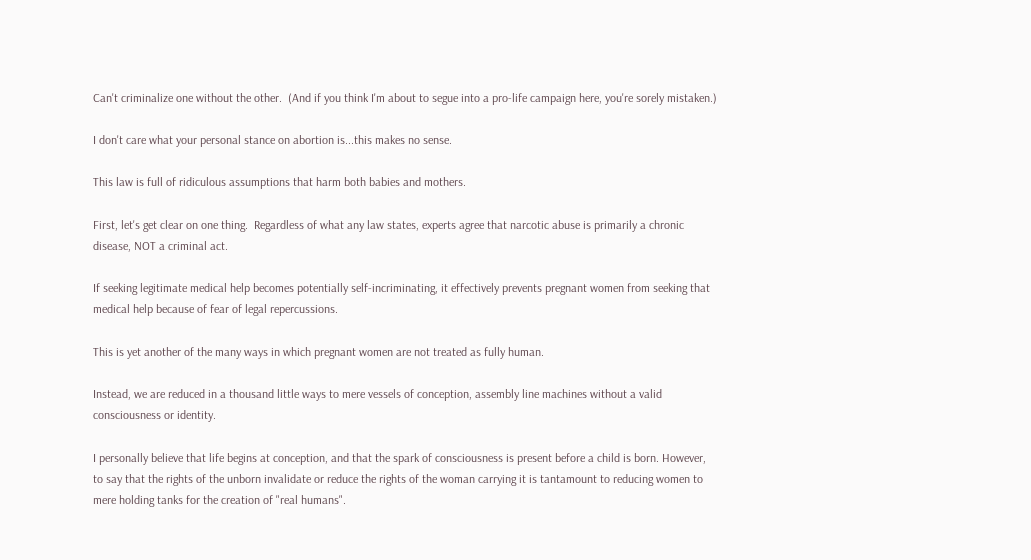Can't criminalize one without the other.  (And if you think I'm about to segue into a pro-life campaign here, you're sorely mistaken.)

I don't care what your personal stance on abortion is...this makes no sense.

This law is full of ridiculous assumptions that harm both babies and mothers.

First, let's get clear on one thing.  Regardless of what any law states, experts agree that narcotic abuse is primarily a chronic disease, NOT a criminal act.

If seeking legitimate medical help becomes potentially self-incriminating, it effectively prevents pregnant women from seeking that medical help because of fear of legal repercussions.

This is yet another of the many ways in which pregnant women are not treated as fully human.

Instead, we are reduced in a thousand little ways to mere vessels of conception, assembly line machines without a valid consciousness or identity.

I personally believe that life begins at conception, and that the spark of consciousness is present before a child is born. However, to say that the rights of the unborn invalidate or reduce the rights of the woman carrying it is tantamount to reducing women to mere holding tanks for the creation of "real humans".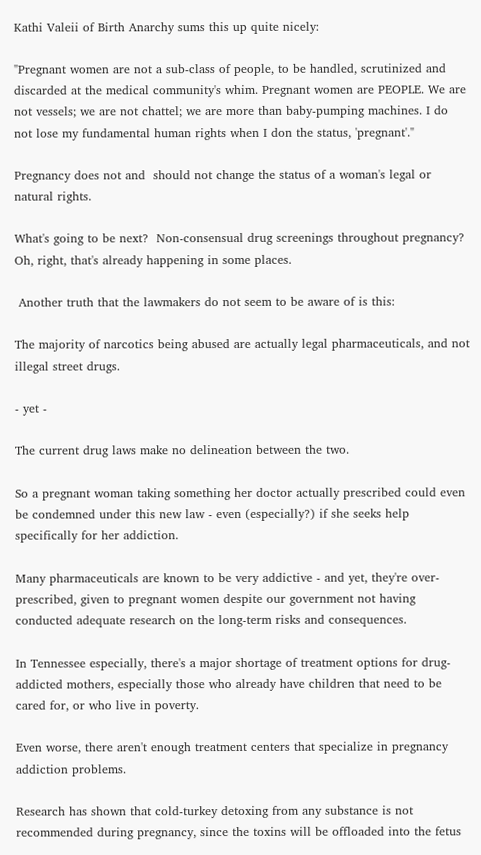Kathi Valeii of Birth Anarchy sums this up quite nicely:

"Pregnant women are not a sub-class of people, to be handled, scrutinized and discarded at the medical community's whim. Pregnant women are PEOPLE. We are not vessels; we are not chattel; we are more than baby-pumping machines. I do not lose my fundamental human rights when I don the status, 'pregnant'."

Pregnancy does not and  should not change the status of a woman's legal or natural rights.

What's going to be next?  Non-consensual drug screenings throughout pregnancy?  Oh, right, that's already happening in some places.

 Another truth that the lawmakers do not seem to be aware of is this:

The majority of narcotics being abused are actually legal pharmaceuticals, and not illegal street drugs.

- yet -

The current drug laws make no delineation between the two.

So a pregnant woman taking something her doctor actually prescribed could even be condemned under this new law - even (especially?) if she seeks help specifically for her addiction.

Many pharmaceuticals are known to be very addictive - and yet, they're over-prescribed, given to pregnant women despite our government not having conducted adequate research on the long-term risks and consequences.

In Tennessee especially, there's a major shortage of treatment options for drug-addicted mothers, especially those who already have children that need to be cared for, or who live in poverty.

Even worse, there aren't enough treatment centers that specialize in pregnancy addiction problems.

Research has shown that cold-turkey detoxing from any substance is not recommended during pregnancy, since the toxins will be offloaded into the fetus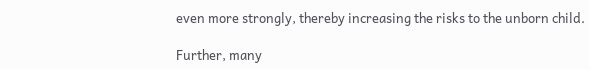even more strongly, thereby increasing the risks to the unborn child.

Further, many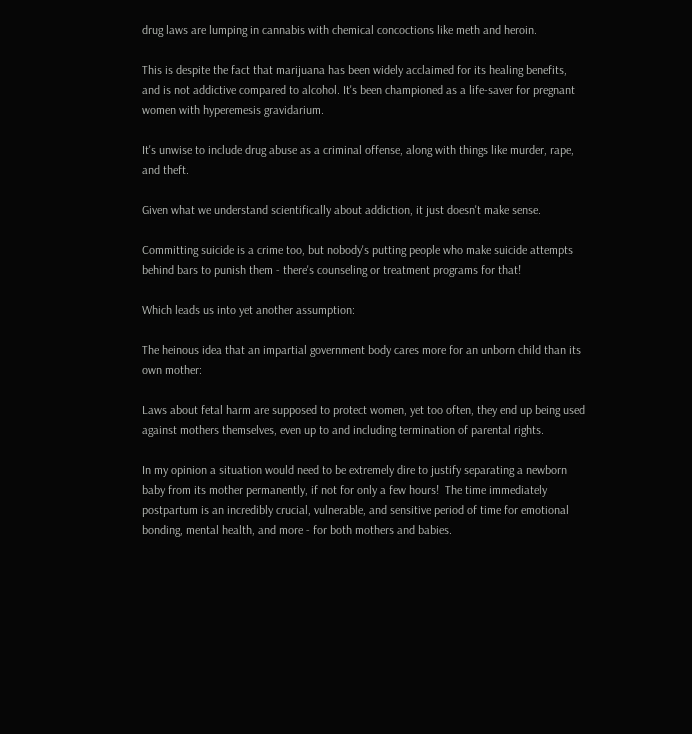drug laws are lumping in cannabis with chemical concoctions like meth and heroin.

This is despite the fact that marijuana has been widely acclaimed for its healing benefits, and is not addictive compared to alcohol. It's been championed as a life-saver for pregnant women with hyperemesis gravidarium.

It's unwise to include drug abuse as a criminal offense, along with things like murder, rape, and theft.

Given what we understand scientifically about addiction, it just doesn't make sense.

Committing suicide is a crime too, but nobody's putting people who make suicide attempts behind bars to punish them - there's counseling or treatment programs for that!

Which leads us into yet another assumption:

The heinous idea that an impartial government body cares more for an unborn child than its own mother:

Laws about fetal harm are supposed to protect women, yet too often, they end up being used against mothers themselves, even up to and including termination of parental rights.

In my opinion a situation would need to be extremely dire to justify separating a newborn baby from its mother permanently, if not for only a few hours!  The time immediately postpartum is an incredibly crucial, vulnerable, and sensitive period of time for emotional bonding, mental health, and more - for both mothers and babies.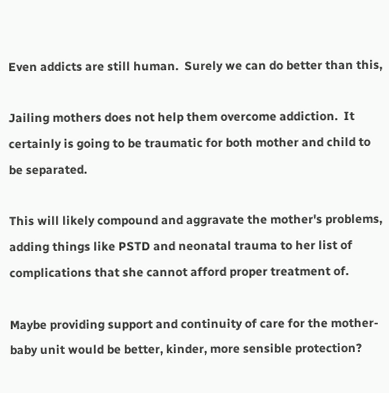Even addicts are still human.  Surely we can do better than this,

Jailing mothers does not help them overcome addiction.  It certainly is going to be traumatic for both mother and child to be separated.

This will likely compound and aggravate the mother's problems, adding things like PSTD and neonatal trauma to her list of complications that she cannot afford proper treatment of.

Maybe providing support and continuity of care for the mother-baby unit would be better, kinder, more sensible protection?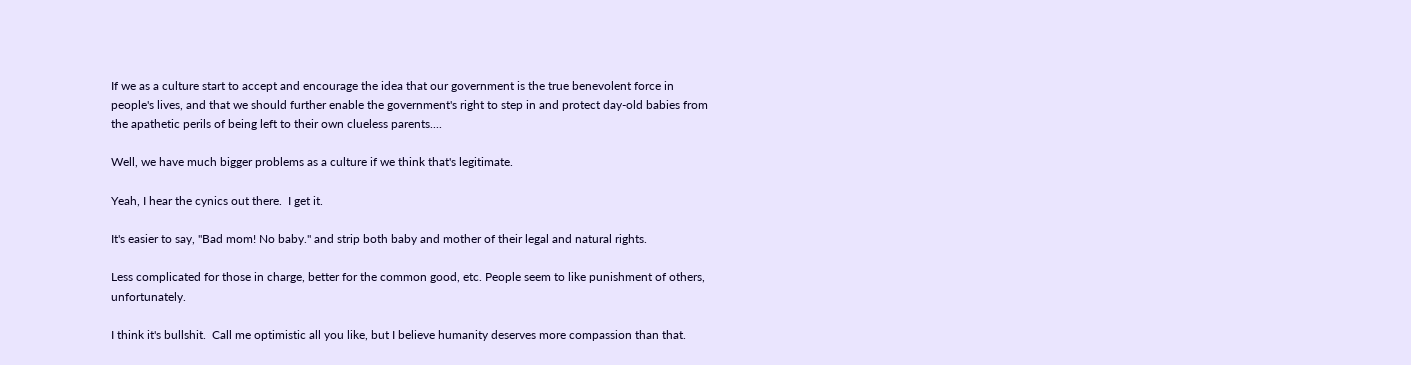If we as a culture start to accept and encourage the idea that our government is the true benevolent force in people's lives, and that we should further enable the government's right to step in and protect day-old babies from the apathetic perils of being left to their own clueless parents....

Well, we have much bigger problems as a culture if we think that's legitimate.

Yeah, I hear the cynics out there.  I get it.

It's easier to say, "Bad mom! No baby." and strip both baby and mother of their legal and natural rights.

Less complicated for those in charge, better for the common good, etc. People seem to like punishment of others, unfortunately.

I think it's bullshit.  Call me optimistic all you like, but I believe humanity deserves more compassion than that.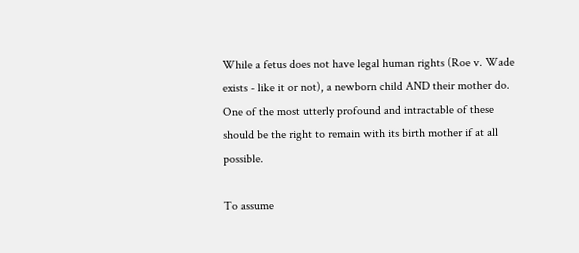While a fetus does not have legal human rights (Roe v. Wade exists - like it or not), a newborn child AND their mother do.  One of the most utterly profound and intractable of these should be the right to remain with its birth mother if at all possible.

To assume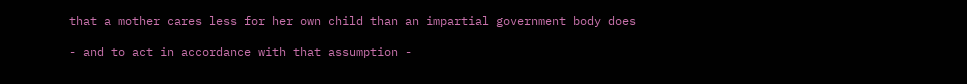that a mother cares less for her own child than an impartial government body does

- and to act in accordance with that assumption -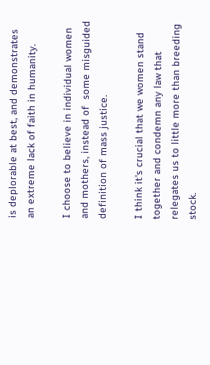is deplorable at best, and demonstrates an extreme lack of faith in humanity.

I choose to believe in individual women and mothers, instead of  some misguided definition of mass justice.

I think it's crucial that we women stand together and condemn any law that relegates us to little more than breeding stock.